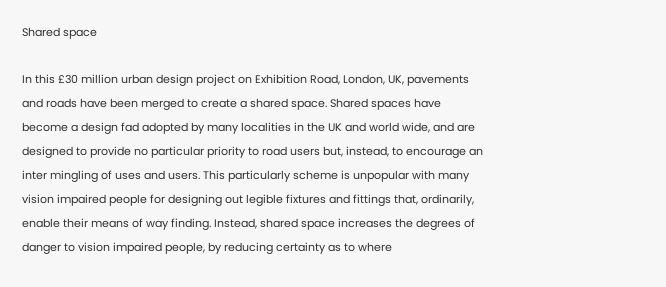Shared space

In this £30 million urban design project on Exhibition Road, London, UK, pavements and roads have been merged to create a shared space. Shared spaces have become a design fad adopted by many localities in the UK and world wide, and are designed to provide no particular priority to road users but, instead, to encourage an inter mingling of uses and users. This particularly scheme is unpopular with many vision impaired people for designing out legible fixtures and fittings that, ordinarily, enable their means of way finding. Instead, shared space increases the degrees of danger to vision impaired people, by reducing certainty as to where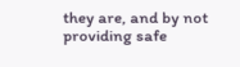they are, and by not providing safe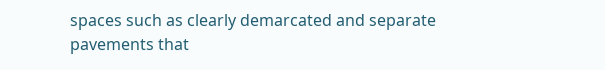spaces such as clearly demarcated and separate pavements that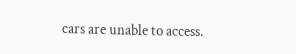cars are unable to access.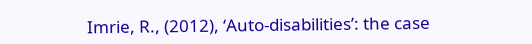Imrie, R., (2012), ‘Auto-disabilities’: the case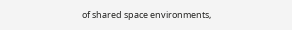of shared space environments,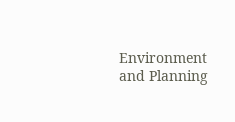Environment and Planning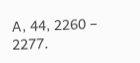A, 44, 2260 – 2277.